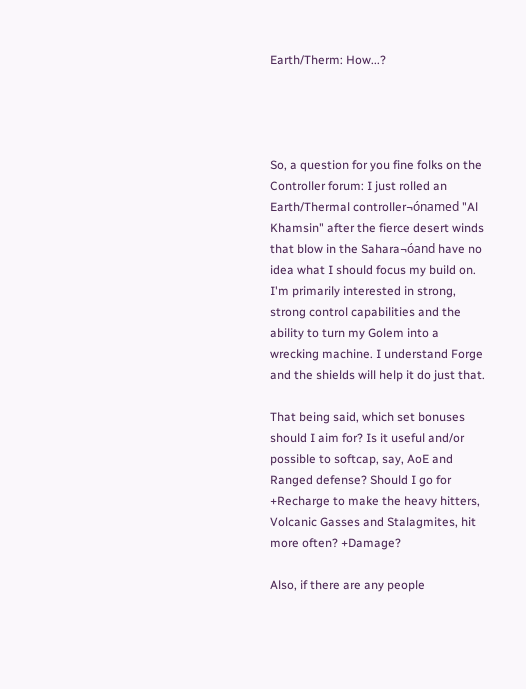Earth/Therm: How...?




So, a question for you fine folks on the Controller forum: I just rolled an Earth/Thermal controller¬ónamed "Al Khamsin" after the fierce desert winds that blow in the Sahara¬óand have no idea what I should focus my build on. I'm primarily interested in strong, strong control capabilities and the ability to turn my Golem into a wrecking machine. I understand Forge and the shields will help it do just that.

That being said, which set bonuses should I aim for? Is it useful and/or possible to softcap, say, AoE and Ranged defense? Should I go for +Recharge to make the heavy hitters, Volcanic Gasses and Stalagmites, hit more often? +Damage?

Also, if there are any people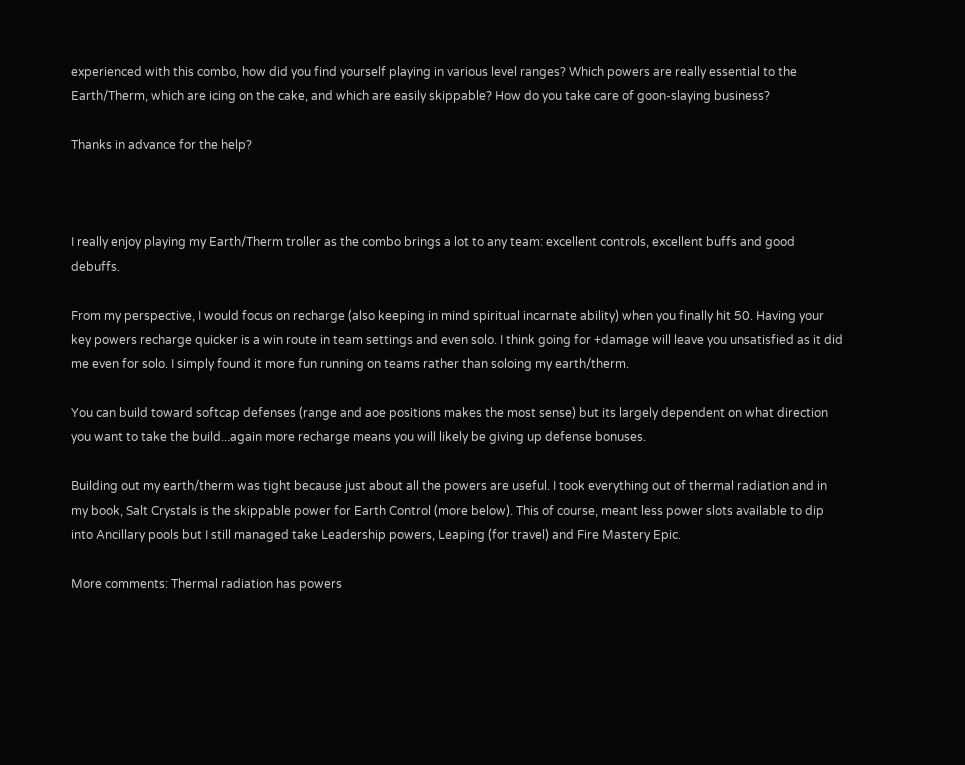experienced with this combo, how did you find yourself playing in various level ranges? Which powers are really essential to the Earth/Therm, which are icing on the cake, and which are easily skippable? How do you take care of goon-slaying business?

Thanks in advance for the help?



I really enjoy playing my Earth/Therm troller as the combo brings a lot to any team: excellent controls, excellent buffs and good debuffs.

From my perspective, I would focus on recharge (also keeping in mind spiritual incarnate ability) when you finally hit 50. Having your key powers recharge quicker is a win route in team settings and even solo. I think going for +damage will leave you unsatisfied as it did me even for solo. I simply found it more fun running on teams rather than soloing my earth/therm.

You can build toward softcap defenses (range and aoe positions makes the most sense) but its largely dependent on what direction you want to take the build...again more recharge means you will likely be giving up defense bonuses.

Building out my earth/therm was tight because just about all the powers are useful. I took everything out of thermal radiation and in my book, Salt Crystals is the skippable power for Earth Control (more below). This of course, meant less power slots available to dip into Ancillary pools but I still managed take Leadership powers, Leaping (for travel) and Fire Mastery Epic.

More comments: Thermal radiation has powers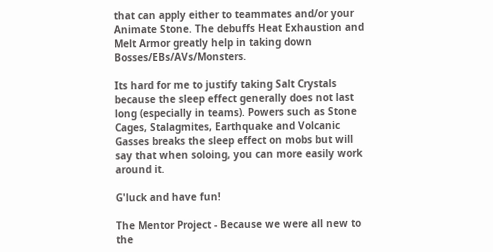that can apply either to teammates and/or your Animate Stone. The debuffs Heat Exhaustion and Melt Armor greatly help in taking down Bosses/EBs/AVs/Monsters.

Its hard for me to justify taking Salt Crystals because the sleep effect generally does not last long (especially in teams). Powers such as Stone Cages, Stalagmites, Earthquake and Volcanic Gasses breaks the sleep effect on mobs but will say that when soloing, you can more easily work around it.

G'luck and have fun!

The Mentor Project - Because we were all new to the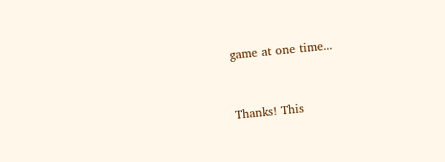game at one time...



Thanks! This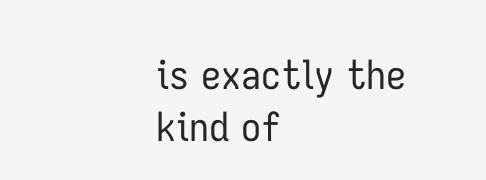is exactly the kind of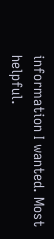information I wanted. Most helpful.